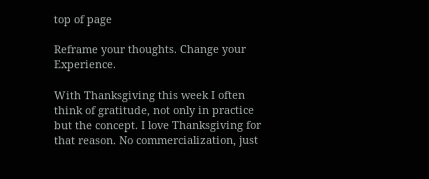top of page

Reframe your thoughts. Change your Experience.

With Thanksgiving this week I often think of gratitude, not only in practice but the concept. I love Thanksgiving for that reason. No commercialization, just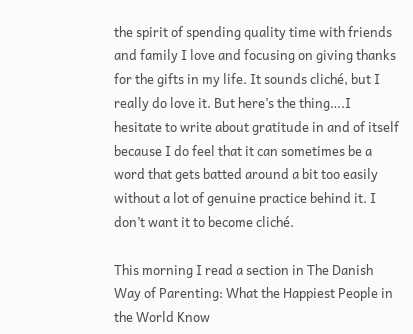the spirit of spending quality time with friends and family I love and focusing on giving thanks for the gifts in my life. It sounds cliché, but I really do love it. But here’s the thing….I hesitate to write about gratitude in and of itself because I do feel that it can sometimes be a word that gets batted around a bit too easily without a lot of genuine practice behind it. I don’t want it to become cliché.

This morning I read a section in The Danish Way of Parenting: What the Happiest People in the World Know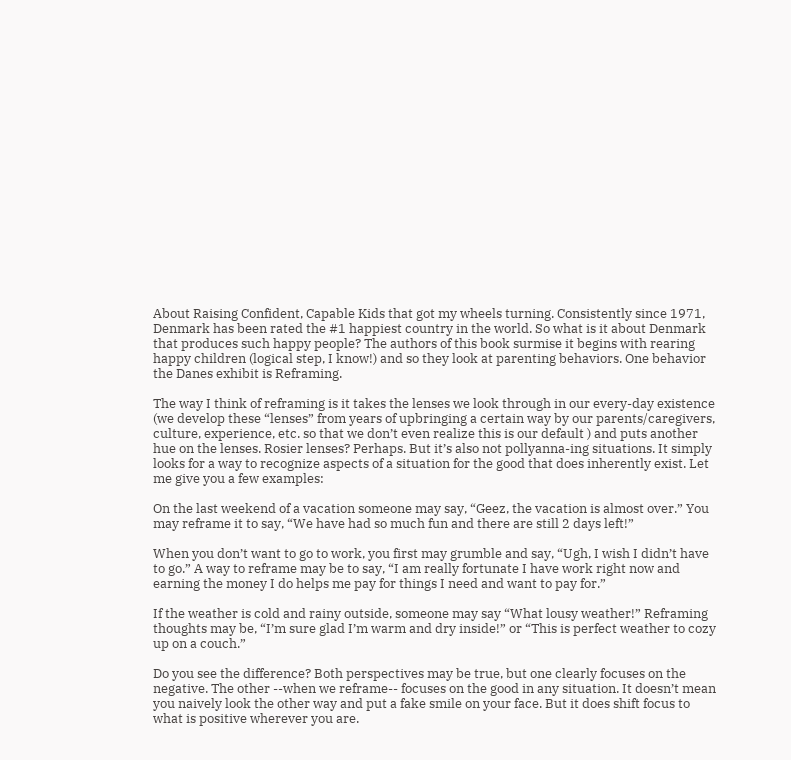About Raising Confident, Capable Kids that got my wheels turning. Consistently since 1971, Denmark has been rated the #1 happiest country in the world. So what is it about Denmark that produces such happy people? The authors of this book surmise it begins with rearing happy children (logical step, I know!) and so they look at parenting behaviors. One behavior the Danes exhibit is Reframing.

The way I think of reframing is it takes the lenses we look through in our every-day existence (we develop these “lenses” from years of upbringing a certain way by our parents/caregivers, culture, experience, etc. so that we don’t even realize this is our default ) and puts another hue on the lenses. Rosier lenses? Perhaps. But it’s also not pollyanna-ing situations. It simply looks for a way to recognize aspects of a situation for the good that does inherently exist. Let me give you a few examples:

On the last weekend of a vacation someone may say, “Geez, the vacation is almost over.” You may reframe it to say, “We have had so much fun and there are still 2 days left!”

When you don’t want to go to work, you first may grumble and say, “Ugh, I wish I didn’t have to go.” A way to reframe may be to say, “I am really fortunate I have work right now and earning the money I do helps me pay for things I need and want to pay for.”

If the weather is cold and rainy outside, someone may say “What lousy weather!” Reframing thoughts may be, “I’m sure glad I’m warm and dry inside!” or “This is perfect weather to cozy up on a couch.”

Do you see the difference? Both perspectives may be true, but one clearly focuses on the negative. The other --when we reframe-- focuses on the good in any situation. It doesn’t mean you naively look the other way and put a fake smile on your face. But it does shift focus to what is positive wherever you are.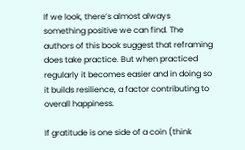If we look, there’s almost always something positive we can find. The authors of this book suggest that reframing does take practice. But when practiced regularly it becomes easier and in doing so it builds resilience, a factor contributing to overall happiness.

If gratitude is one side of a coin (think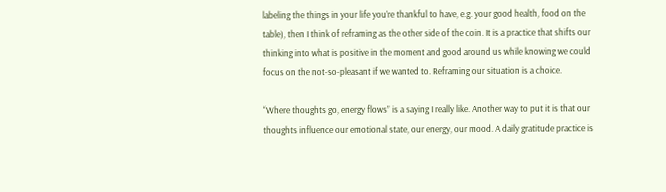labeling the things in your life you’re thankful to have, e.g. your good health, food on the table), then I think of reframing as the other side of the coin. It is a practice that shifts our thinking into what is positive in the moment and good around us while knowing we could focus on the not-so-pleasant if we wanted to. Reframing our situation is a choice.

“Where thoughts go, energy flows” is a saying I really like. Another way to put it is that our thoughts influence our emotional state, our energy, our mood. A daily gratitude practice is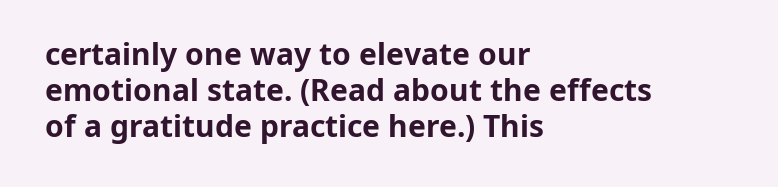certainly one way to elevate our emotional state. (Read about the effects of a gratitude practice here.) This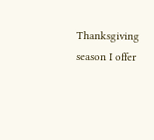Thanksgiving season I offer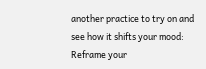another practice to try on and see how it shifts your mood: Reframe your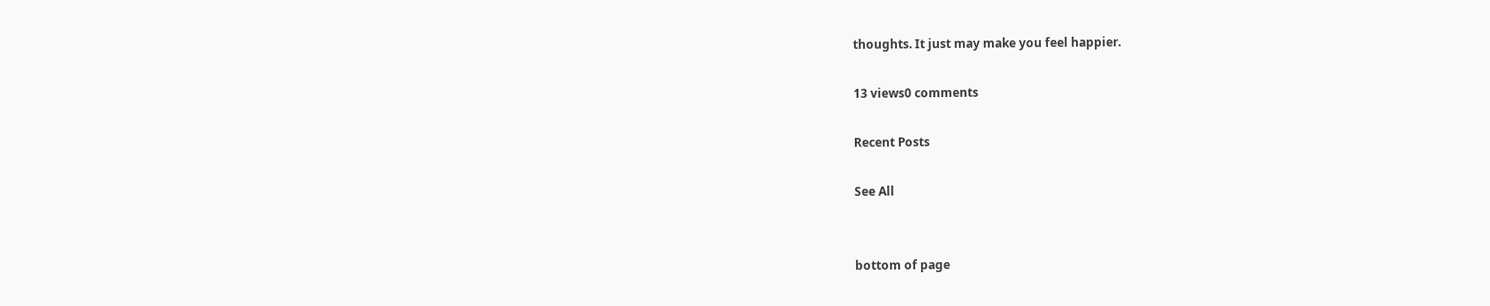thoughts. It just may make you feel happier.

13 views0 comments

Recent Posts

See All


bottom of page